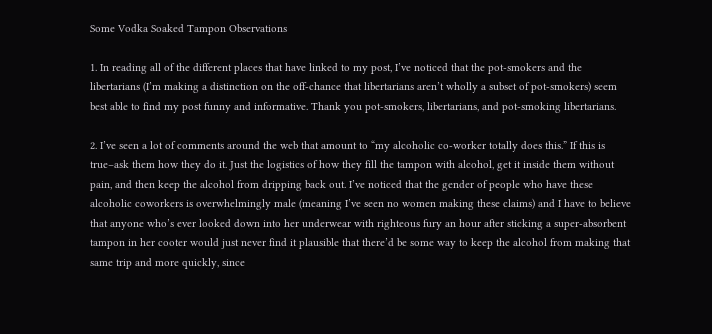Some Vodka Soaked Tampon Observations

1. In reading all of the different places that have linked to my post, I’ve noticed that the pot-smokers and the libertarians (I’m making a distinction on the off-chance that libertarians aren’t wholly a subset of pot-smokers) seem best able to find my post funny and informative. Thank you pot-smokers, libertarians, and pot-smoking libertarians.

2. I’ve seen a lot of comments around the web that amount to “my alcoholic co-worker totally does this.” If this is true–ask them how they do it. Just the logistics of how they fill the tampon with alcohol, get it inside them without pain, and then keep the alcohol from dripping back out. I’ve noticed that the gender of people who have these alcoholic coworkers is overwhelmingly male (meaning I’ve seen no women making these claims) and I have to believe that anyone who’s ever looked down into her underwear with righteous fury an hour after sticking a super-absorbent tampon in her cooter would just never find it plausible that there’d be some way to keep the alcohol from making that same trip and more quickly, since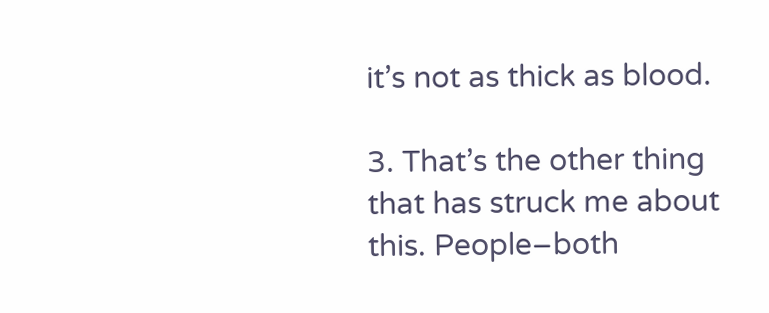it’s not as thick as blood.

3. That’s the other thing that has struck me about this. People–both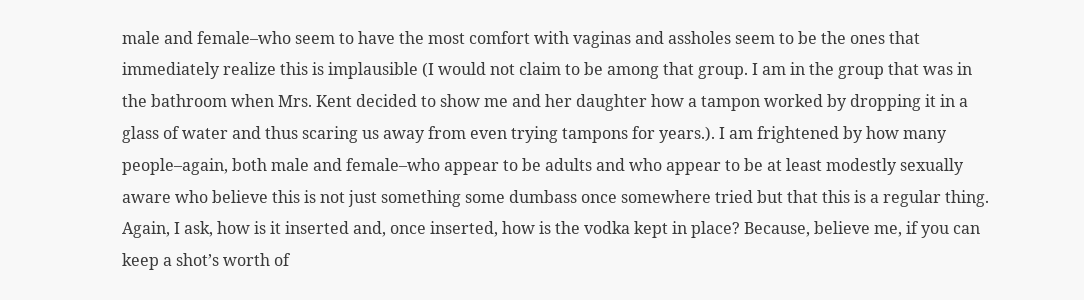male and female–who seem to have the most comfort with vaginas and assholes seem to be the ones that immediately realize this is implausible (I would not claim to be among that group. I am in the group that was in the bathroom when Mrs. Kent decided to show me and her daughter how a tampon worked by dropping it in a glass of water and thus scaring us away from even trying tampons for years.). I am frightened by how many people–again, both male and female–who appear to be adults and who appear to be at least modestly sexually aware who believe this is not just something some dumbass once somewhere tried but that this is a regular thing. Again, I ask, how is it inserted and, once inserted, how is the vodka kept in place? Because, believe me, if you can keep a shot’s worth of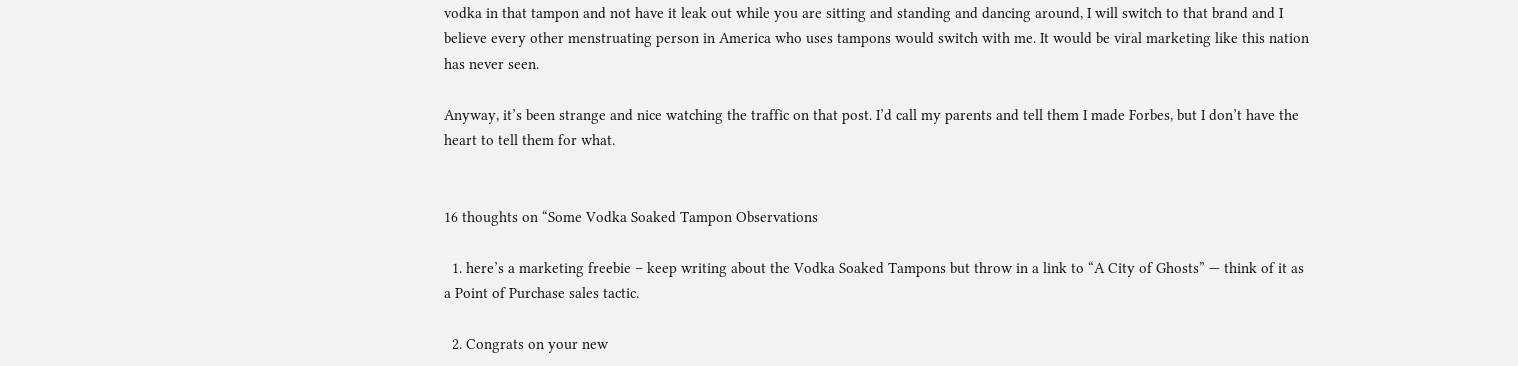vodka in that tampon and not have it leak out while you are sitting and standing and dancing around, I will switch to that brand and I believe every other menstruating person in America who uses tampons would switch with me. It would be viral marketing like this nation has never seen.

Anyway, it’s been strange and nice watching the traffic on that post. I’d call my parents and tell them I made Forbes, but I don’t have the heart to tell them for what.


16 thoughts on “Some Vodka Soaked Tampon Observations

  1. here’s a marketing freebie – keep writing about the Vodka Soaked Tampons but throw in a link to “A City of Ghosts” — think of it as a Point of Purchase sales tactic.

  2. Congrats on your new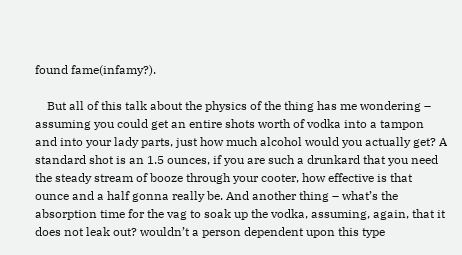found fame(infamy?).

    But all of this talk about the physics of the thing has me wondering – assuming you could get an entire shots worth of vodka into a tampon and into your lady parts, just how much alcohol would you actually get? A standard shot is an 1.5 ounces, if you are such a drunkard that you need the steady stream of booze through your cooter, how effective is that ounce and a half gonna really be. And another thing – what’s the absorption time for the vag to soak up the vodka, assuming, again, that it does not leak out? wouldn’t a person dependent upon this type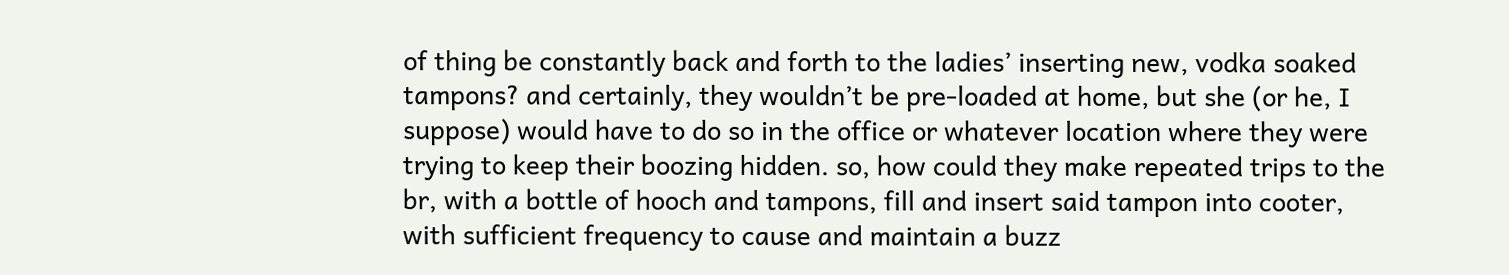of thing be constantly back and forth to the ladies’ inserting new, vodka soaked tampons? and certainly, they wouldn’t be pre-loaded at home, but she (or he, I suppose) would have to do so in the office or whatever location where they were trying to keep their boozing hidden. so, how could they make repeated trips to the br, with a bottle of hooch and tampons, fill and insert said tampon into cooter, with sufficient frequency to cause and maintain a buzz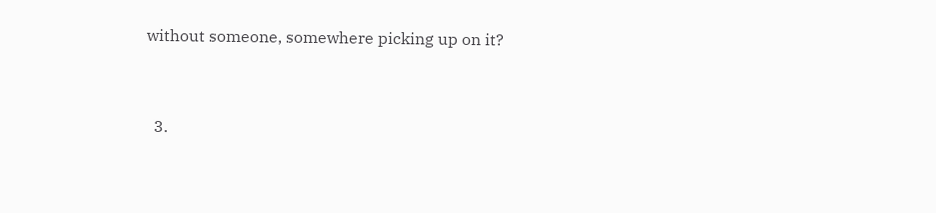without someone, somewhere picking up on it?


  3.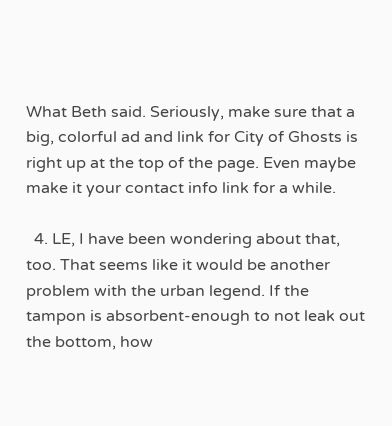What Beth said. Seriously, make sure that a big, colorful ad and link for City of Ghosts is right up at the top of the page. Even maybe make it your contact info link for a while.

  4. LE, I have been wondering about that, too. That seems like it would be another problem with the urban legend. If the tampon is absorbent-enough to not leak out the bottom, how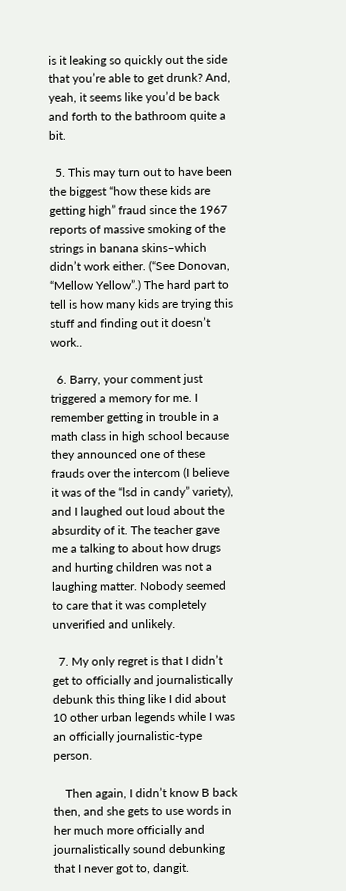is it leaking so quickly out the side that you’re able to get drunk? And, yeah, it seems like you’d be back and forth to the bathroom quite a bit.

  5. This may turn out to have been the biggest “how these kids are getting high” fraud since the 1967 reports of massive smoking of the strings in banana skins–which didn’t work either. (“See Donovan, “Mellow Yellow”.) The hard part to tell is how many kids are trying this stuff and finding out it doesn’t work..

  6. Barry, your comment just triggered a memory for me. I remember getting in trouble in a math class in high school because they announced one of these frauds over the intercom (I believe it was of the “lsd in candy” variety), and I laughed out loud about the absurdity of it. The teacher gave me a talking to about how drugs and hurting children was not a laughing matter. Nobody seemed to care that it was completely unverified and unlikely.

  7. My only regret is that I didn’t get to officially and journalistically debunk this thing like I did about 10 other urban legends while I was an officially journalistic-type person.

    Then again, I didn’t know B back then, and she gets to use words in her much more officially and journalistically sound debunking that I never got to, dangit.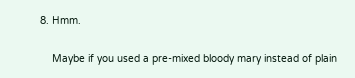8. Hmm.

    Maybe if you used a pre-mixed bloody mary instead of plain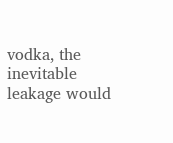vodka, the inevitable leakage would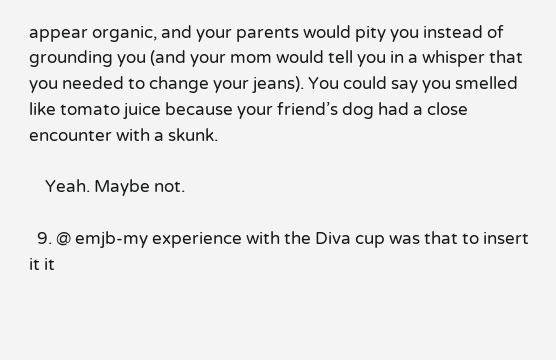appear organic, and your parents would pity you instead of grounding you (and your mom would tell you in a whisper that you needed to change your jeans). You could say you smelled like tomato juice because your friend’s dog had a close encounter with a skunk.

    Yeah. Maybe not.

  9. @ emjb-my experience with the Diva cup was that to insert it it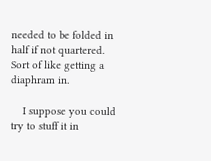needed to be folded in half if not quartered. Sort of like getting a diaphram in.

    I suppose you could try to stuff it in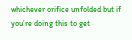whichever orifice unfolded but if you’re doing this to get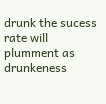drunk the sucess rate will plumment as drunkeness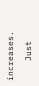increases.

    Just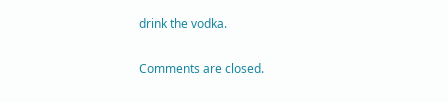drink the vodka.

Comments are closed.